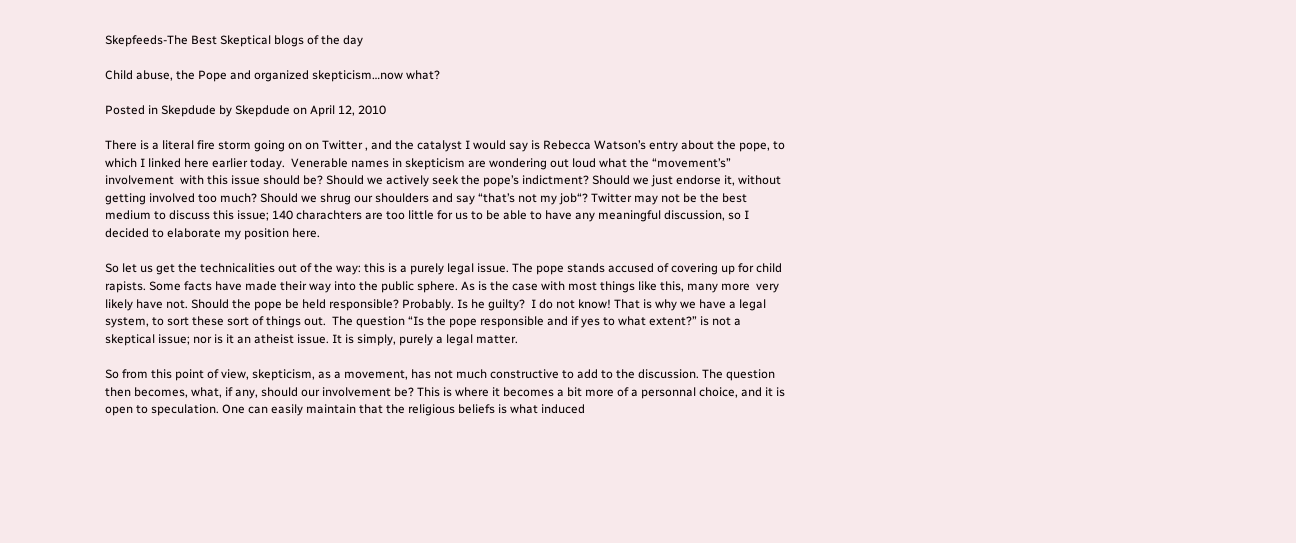Skepfeeds-The Best Skeptical blogs of the day

Child abuse, the Pope and organized skepticism…now what?

Posted in Skepdude by Skepdude on April 12, 2010

There is a literal fire storm going on on Twitter , and the catalyst I would say is Rebecca Watson’s entry about the pope, to which I linked here earlier today.  Venerable names in skepticism are wondering out loud what the “movement’s” involvement  with this issue should be? Should we actively seek the pope’s indictment? Should we just endorse it, without getting involved too much? Should we shrug our shoulders and say “that’s not my job“? Twitter may not be the best medium to discuss this issue; 140 charachters are too little for us to be able to have any meaningful discussion, so I decided to elaborate my position here.

So let us get the technicalities out of the way: this is a purely legal issue. The pope stands accused of covering up for child rapists. Some facts have made their way into the public sphere. As is the case with most things like this, many more  very likely have not. Should the pope be held responsible? Probably. Is he guilty?  I do not know! That is why we have a legal system, to sort these sort of things out.  The question “Is the pope responsible and if yes to what extent?” is not a skeptical issue; nor is it an atheist issue. It is simply, purely a legal matter.

So from this point of view, skepticism, as a movement, has not much constructive to add to the discussion. The question then becomes, what, if any, should our involvement be? This is where it becomes a bit more of a personnal choice, and it is open to speculation. One can easily maintain that the religious beliefs is what induced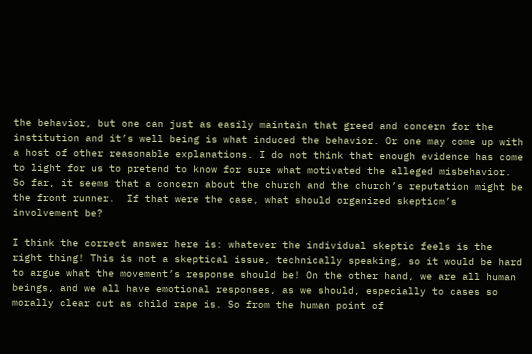the behavior, but one can just as easily maintain that greed and concern for the institution and it’s well being is what induced the behavior. Or one may come up with a host of other reasonable explanations. I do not think that enough evidence has come to light for us to pretend to know for sure what motivated the alleged misbehavior. So far, it seems that a concern about the church and the church’s reputation might be the front runner.  If that were the case, what should organized skepticm’s involvement be?

I think the correct answer here is: whatever the individual skeptic feels is the right thing! This is not a skeptical issue, technically speaking, so it would be hard to argue what the movement’s response should be! On the other hand, we are all human beings, and we all have emotional responses, as we should, especially to cases so morally clear cut as child rape is. So from the human point of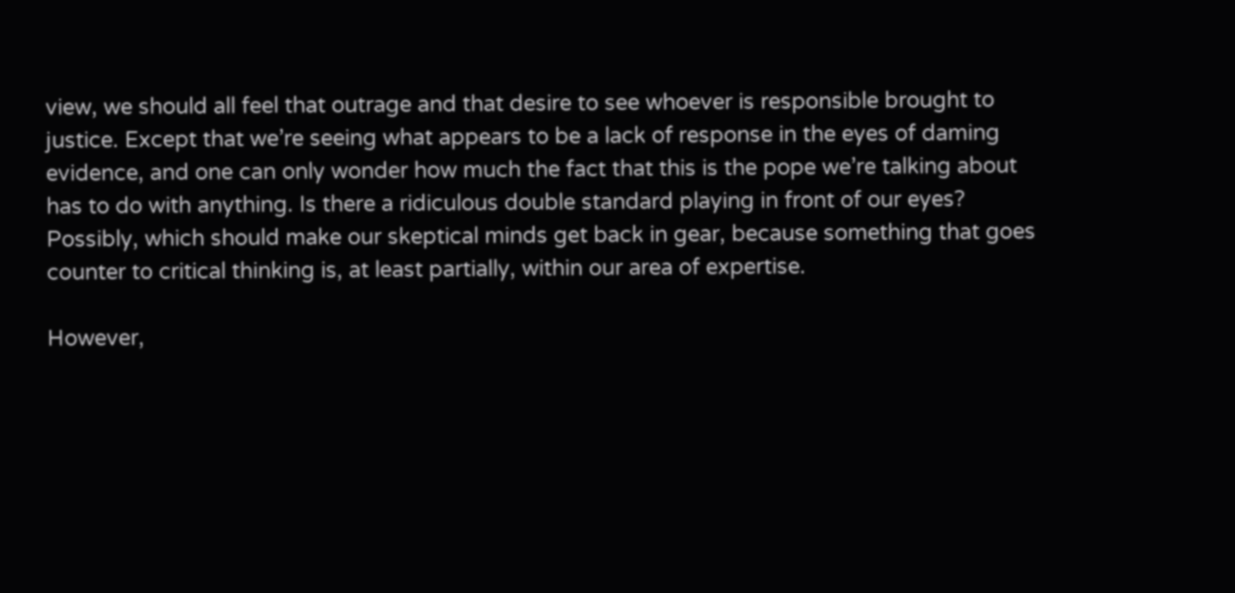view, we should all feel that outrage and that desire to see whoever is responsible brought to justice. Except that we’re seeing what appears to be a lack of response in the eyes of daming evidence, and one can only wonder how much the fact that this is the pope we’re talking about has to do with anything. Is there a ridiculous double standard playing in front of our eyes? Possibly, which should make our skeptical minds get back in gear, because something that goes counter to critical thinking is, at least partially, within our area of expertise.

However,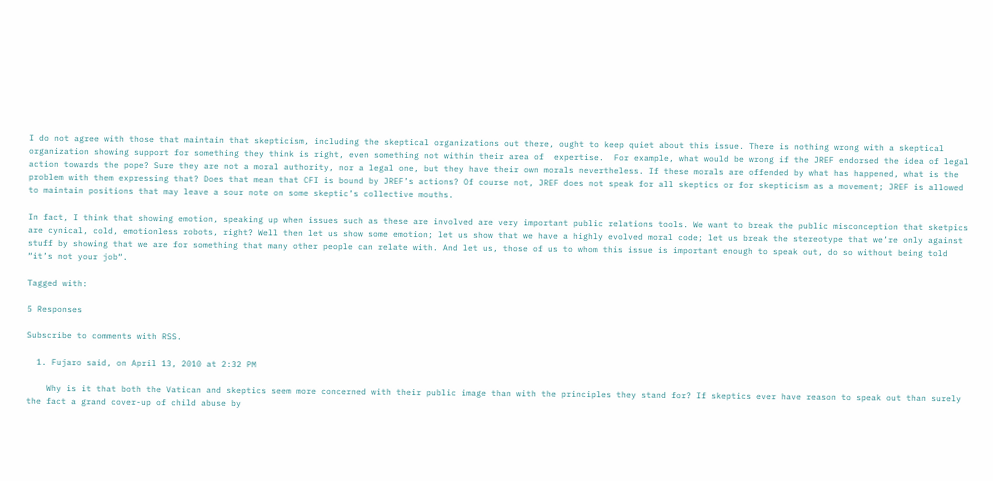I do not agree with those that maintain that skepticism, including the skeptical organizations out there, ought to keep quiet about this issue. There is nothing wrong with a skeptical organization showing support for something they think is right, even something not within their area of  expertise.  For example, what would be wrong if the JREF endorsed the idea of legal action towards the pope? Sure they are not a moral authority, nor a legal one, but they have their own morals nevertheless. If these morals are offended by what has happened, what is the problem with them expressing that? Does that mean that CFI is bound by JREF’s actions? Of course not, JREF does not speak for all skeptics or for skepticism as a movement; JREF is allowed to maintain positions that may leave a sour note on some skeptic’s collective mouths.

In fact, I think that showing emotion, speaking up when issues such as these are involved are very important public relations tools. We want to break the public misconception that sketpics are cynical, cold, emotionless robots, right? Well then let us show some emotion; let us show that we have a highly evolved moral code; let us break the stereotype that we’re only against stuff by showing that we are for something that many other people can relate with. And let us, those of us to whom this issue is important enough to speak out, do so without being told “it’s not your job“.

Tagged with:

5 Responses

Subscribe to comments with RSS.

  1. Fujaro said, on April 13, 2010 at 2:32 PM

    Why is it that both the Vatican and skeptics seem more concerned with their public image than with the principles they stand for? If skeptics ever have reason to speak out than surely the fact a grand cover-up of child abuse by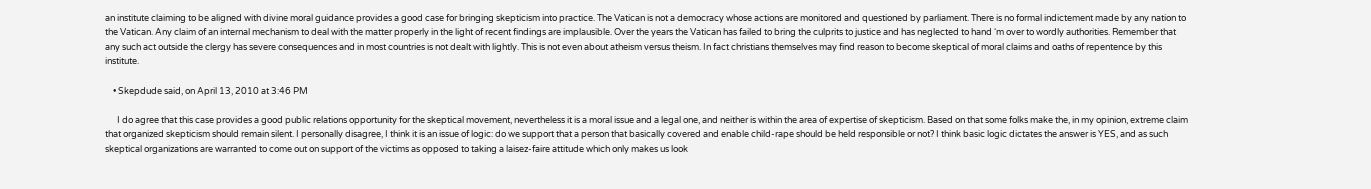an institute claiming to be aligned with divine moral guidance provides a good case for bringing skepticism into practice. The Vatican is not a democracy whose actions are monitored and questioned by parliament. There is no formal indictement made by any nation to the Vatican. Any claim of an internal mechanism to deal with the matter properly in the light of recent findings are implausible. Over the years the Vatican has failed to bring the culprits to justice and has neglected to hand ‘m over to wordly authorities. Remember that any such act outside the clergy has severe consequences and in most countries is not dealt with lightly. This is not even about atheism versus theism. In fact christians themselves may find reason to become skeptical of moral claims and oaths of repentence by this institute.

    • Skepdude said, on April 13, 2010 at 3:46 PM

      I do agree that this case provides a good public relations opportunity for the skeptical movement, nevertheless it is a moral issue and a legal one, and neither is within the area of expertise of skepticism. Based on that some folks make the, in my opinion, extreme claim that organized skepticism should remain silent. I personally disagree, I think it is an issue of logic: do we support that a person that basically covered and enable child-rape should be held responsible or not? I think basic logic dictates the answer is YES, and as such skeptical organizations are warranted to come out on support of the victims as opposed to taking a laisez-faire attitude which only makes us look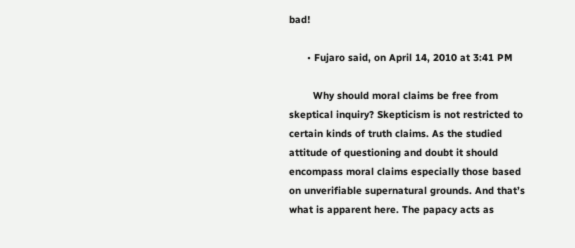bad!

      • Fujaro said, on April 14, 2010 at 3:41 PM

        Why should moral claims be free from skeptical inquiry? Skepticism is not restricted to certain kinds of truth claims. As the studied attitude of questioning and doubt it should encompass moral claims especially those based on unverifiable supernatural grounds. And that’s what is apparent here. The papacy acts as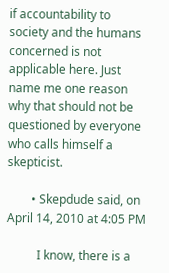if accountability to society and the humans concerned is not applicable here. Just name me one reason why that should not be questioned by everyone who calls himself a skepticist.

        • Skepdude said, on April 14, 2010 at 4:05 PM

          I know, there is a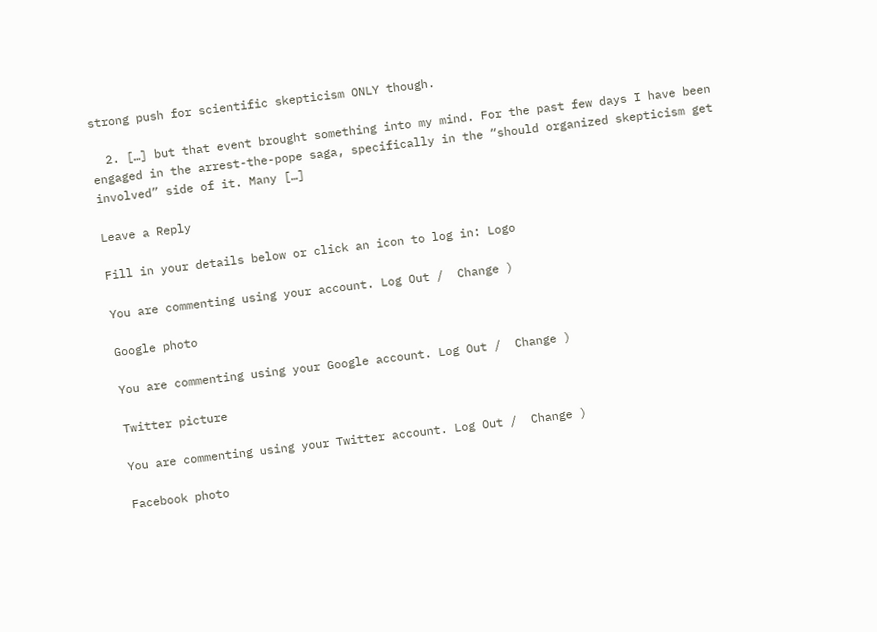strong push for scientific skepticism ONLY though.

  2. […] but that event brought something into my mind. For the past few days I have been engaged in the arrest-the-pope saga, specifically in the “should organized skepticism get involved” side of it. Many […]

Leave a Reply

Fill in your details below or click an icon to log in: Logo

You are commenting using your account. Log Out /  Change )

Google photo

You are commenting using your Google account. Log Out /  Change )

Twitter picture

You are commenting using your Twitter account. Log Out /  Change )

Facebook photo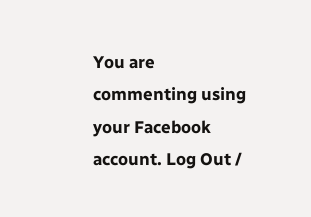You are commenting using your Facebook account. Log Out /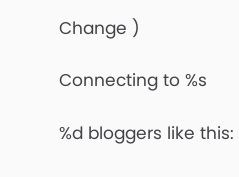Change )

Connecting to %s

%d bloggers like this: